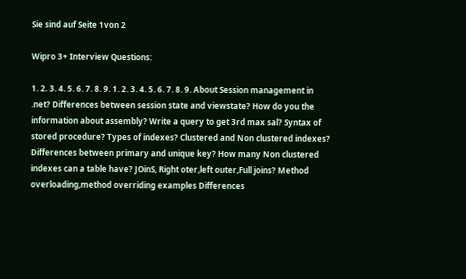Sie sind auf Seite 1von 2

Wipro 3+ Interview Questions:

1. 2. 3. 4. 5. 6. 7. 8. 9. 1. 2. 3. 4. 5. 6. 7. 8. 9. About Session management in .net? Differences between session state and viewstate? How do you the information about assembly? Write a query to get 3rd max sal? Syntax of stored procedure? Types of indexes? Clustered and Non clustered indexes? Differences between primary and unique key? How many Non clustered indexes can a table have? JOinS, Right oter,left outer,Full joins? Method overloading,method overriding examples Differences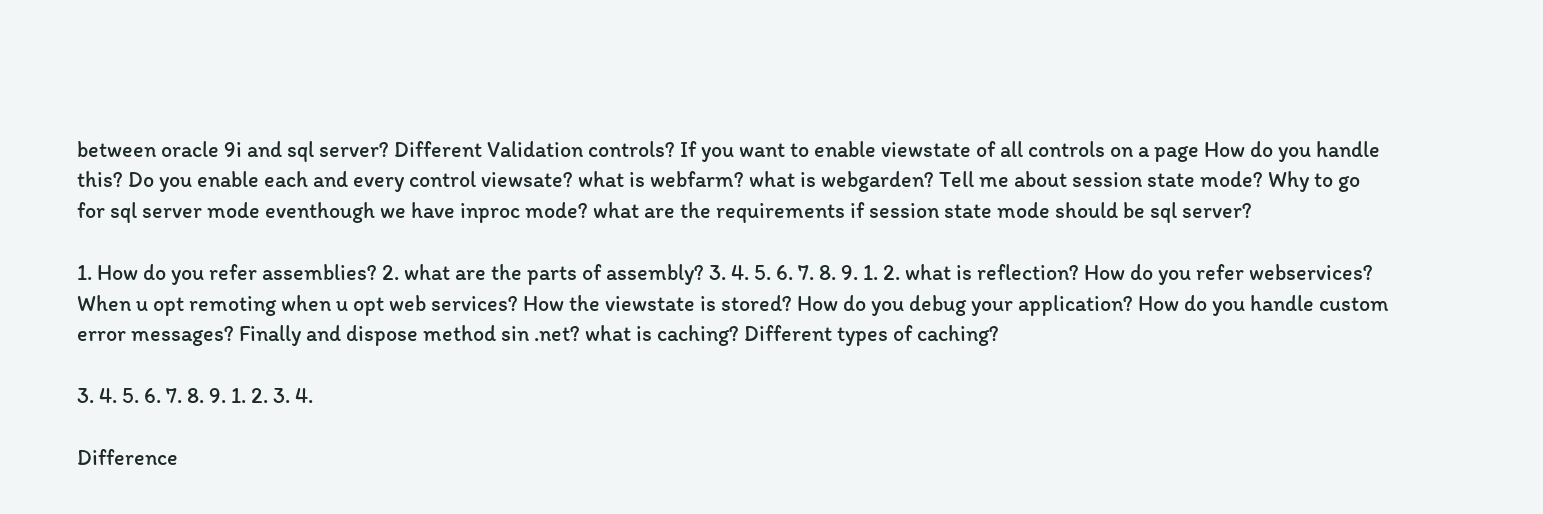between oracle 9i and sql server? Different Validation controls? If you want to enable viewstate of all controls on a page How do you handle this? Do you enable each and every control viewsate? what is webfarm? what is webgarden? Tell me about session state mode? Why to go for sql server mode eventhough we have inproc mode? what are the requirements if session state mode should be sql server?

1. How do you refer assemblies? 2. what are the parts of assembly? 3. 4. 5. 6. 7. 8. 9. 1. 2. what is reflection? How do you refer webservices? When u opt remoting when u opt web services? How the viewstate is stored? How do you debug your application? How do you handle custom error messages? Finally and dispose method sin .net? what is caching? Different types of caching?

3. 4. 5. 6. 7. 8. 9. 1. 2. 3. 4.

Difference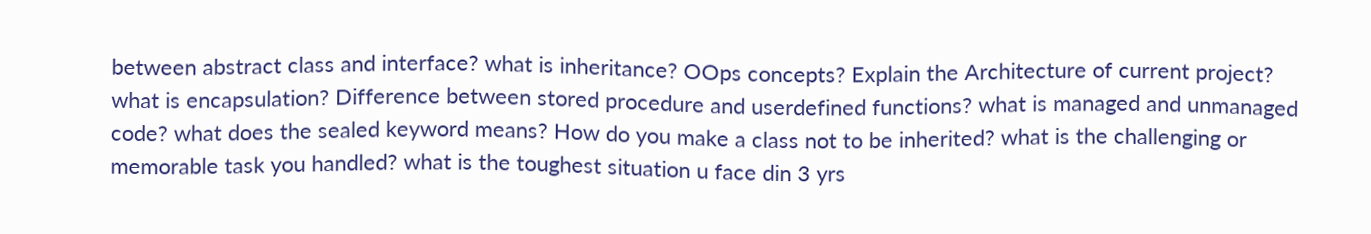between abstract class and interface? what is inheritance? OOps concepts? Explain the Architecture of current project? what is encapsulation? Difference between stored procedure and userdefined functions? what is managed and unmanaged code? what does the sealed keyword means? How do you make a class not to be inherited? what is the challenging or memorable task you handled? what is the toughest situation u face din 3 yrs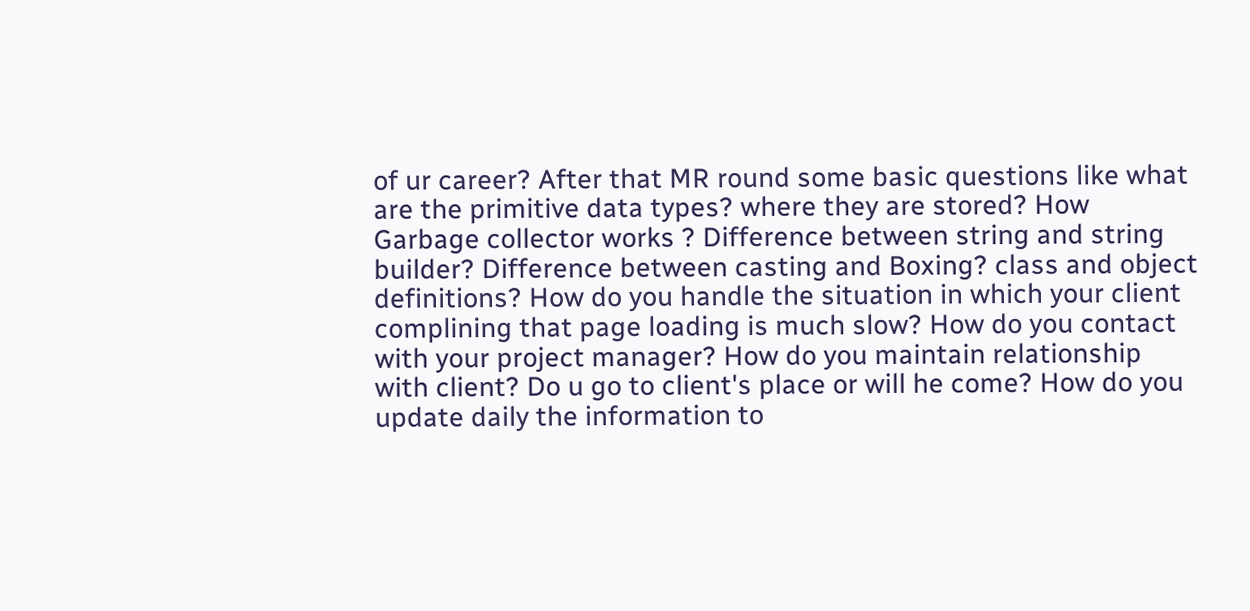of ur career? After that MR round some basic questions like what are the primitive data types? where they are stored? How Garbage collector works ? Difference between string and string builder? Difference between casting and Boxing? class and object definitions? How do you handle the situation in which your client complining that page loading is much slow? How do you contact with your project manager? How do you maintain relationship with client? Do u go to client's place or will he come? How do you update daily the information to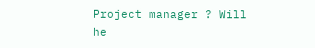Project manager ? Will he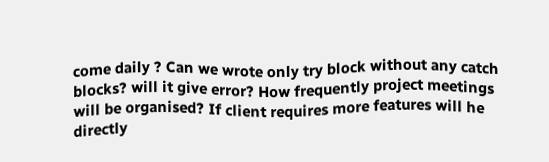come daily ? Can we wrote only try block without any catch blocks? will it give error? How frequently project meetings will be organised? If client requires more features will he directly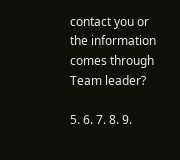contact you or the information comes through Team leader?

5. 6. 7. 8. 9.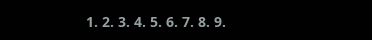1. 2. 3. 4. 5. 6. 7. 8. 9.